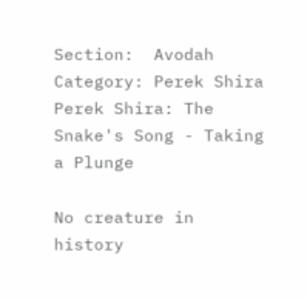Section:  Avodah   Category: Perek Shira
Perek Shira: The Snake's Song - Taking a Plunge

No creature in history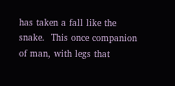has taken a fall like the snake.  This once companion of man, with legs that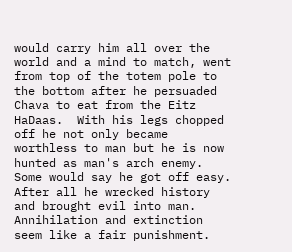would carry him all over the world and a mind to match, went from top of the totem pole to the bottom after he persuaded Chava to eat from the Eitz HaDaas.  With his legs chopped off he not only became worthless to man but he is now hunted as man's arch enemy.  Some would say he got off easy.  After all he wrecked history and brought evil into man.  Annihilation and extinction seem like a fair punishment.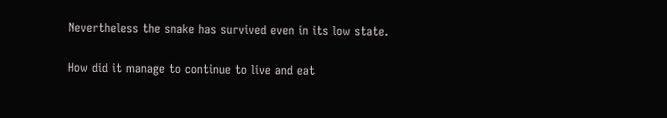Nevertheless the snake has survived even in its low state.

How did it manage to continue to live and eat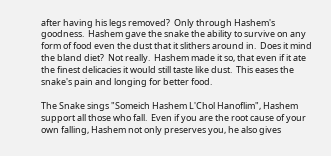after having his legs removed?  Only through Hashem's goodness.  Hashem gave the snake the ability to survive on any form of food even the dust that it slithers around in.  Does it mind the bland diet?  Not really.  Hashem made it so, that even if it ate the finest delicacies it would still taste like dust.  This eases the snake's pain and longing for better food.

The Snake sings "Someich Hashem L'Chol Hanoflim", Hashem support all those who fall.  Even if you are the root cause of your own falling, Hashem not only preserves you, he also gives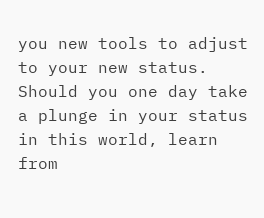you new tools to adjust to your new status.  Should you one day take a plunge in your status in this world, learn from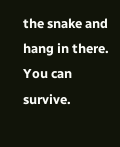the snake and hang in there.  You can survive.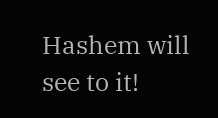Hashem will see to it!